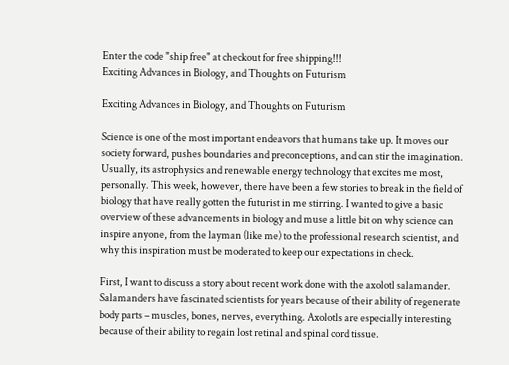Enter the code "ship free" at checkout for free shipping!!!
Exciting Advances in Biology, and Thoughts on Futurism

Exciting Advances in Biology, and Thoughts on Futurism

Science is one of the most important endeavors that humans take up. It moves our society forward, pushes boundaries and preconceptions, and can stir the imagination. Usually, its astrophysics and renewable energy technology that excites me most, personally. This week, however, there have been a few stories to break in the field of biology that have really gotten the futurist in me stirring. I wanted to give a basic overview of these advancements in biology and muse a little bit on why science can inspire anyone, from the layman (like me) to the professional research scientist, and why this inspiration must be moderated to keep our expectations in check.

First, I want to discuss a story about recent work done with the axolotl salamander. Salamanders have fascinated scientists for years because of their ability of regenerate body parts – muscles, bones, nerves, everything. Axolotls are especially interesting because of their ability to regain lost retinal and spinal cord tissue.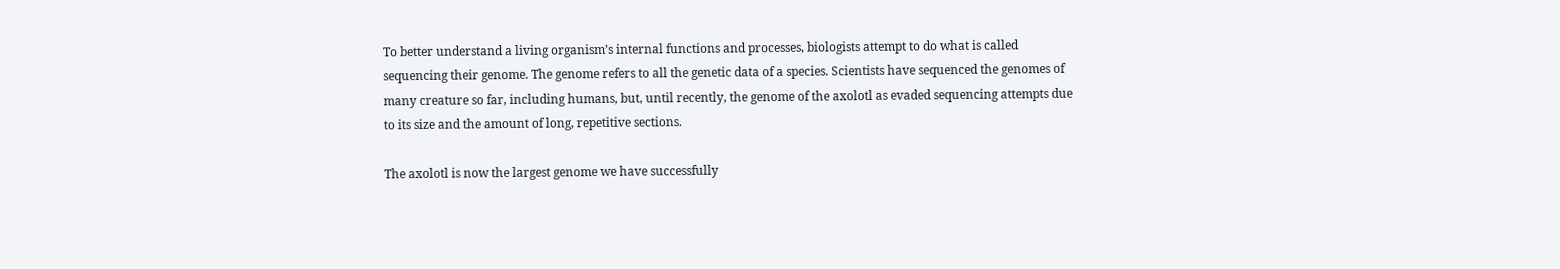To better understand a living organism’s internal functions and processes, biologists attempt to do what is called sequencing their genome. The genome refers to all the genetic data of a species. Scientists have sequenced the genomes of many creature so far, including humans, but, until recently, the genome of the axolotl as evaded sequencing attempts due to its size and the amount of long, repetitive sections.

The axolotl is now the largest genome we have successfully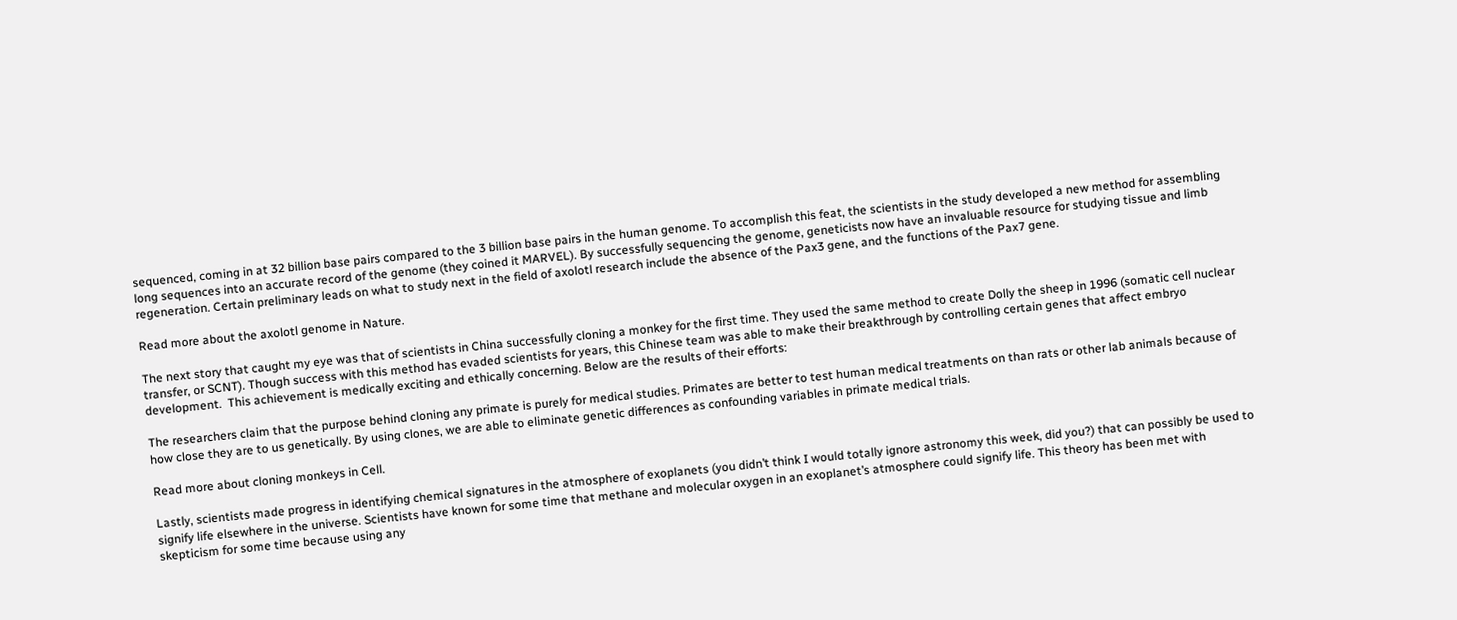sequenced, coming in at 32 billion base pairs compared to the 3 billion base pairs in the human genome. To accomplish this feat, the scientists in the study developed a new method for assembling long sequences into an accurate record of the genome (they coined it MARVEL). By successfully sequencing the genome, geneticists now have an invaluable resource for studying tissue and limb regeneration. Certain preliminary leads on what to study next in the field of axolotl research include the absence of the Pax3 gene, and the functions of the Pax7 gene.

Read more about the axolotl genome in Nature.

The next story that caught my eye was that of scientists in China successfully cloning a monkey for the first time. They used the same method to create Dolly the sheep in 1996 (somatic cell nuclear transfer, or SCNT). Though success with this method has evaded scientists for years, this Chinese team was able to make their breakthrough by controlling certain genes that affect embryo development.  This achievement is medically exciting and ethically concerning. Below are the results of their efforts:

The researchers claim that the purpose behind cloning any primate is purely for medical studies. Primates are better to test human medical treatments on than rats or other lab animals because of how close they are to us genetically. By using clones, we are able to eliminate genetic differences as confounding variables in primate medical trials.

Read more about cloning monkeys in Cell.

Lastly, scientists made progress in identifying chemical signatures in the atmosphere of exoplanets (you didn’t think I would totally ignore astronomy this week, did you?) that can possibly be used to signify life elsewhere in the universe. Scientists have known for some time that methane and molecular oxygen in an exoplanet’s atmosphere could signify life. This theory has been met with skepticism for some time because using any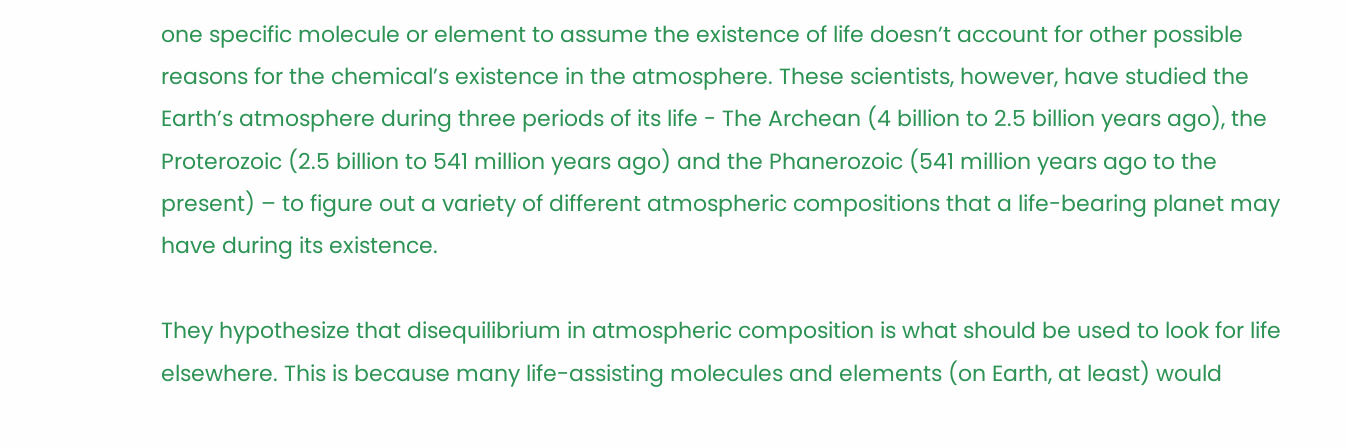one specific molecule or element to assume the existence of life doesn’t account for other possible reasons for the chemical’s existence in the atmosphere. These scientists, however, have studied the Earth’s atmosphere during three periods of its life - The Archean (4 billion to 2.5 billion years ago), the Proterozoic (2.5 billion to 541 million years ago) and the Phanerozoic (541 million years ago to the present) – to figure out a variety of different atmospheric compositions that a life-bearing planet may have during its existence.

They hypothesize that disequilibrium in atmospheric composition is what should be used to look for life elsewhere. This is because many life-assisting molecules and elements (on Earth, at least) would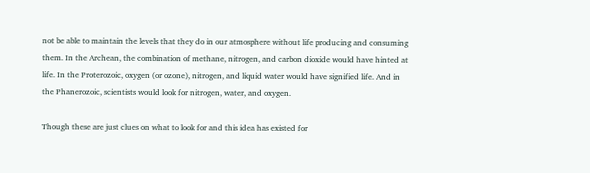not be able to maintain the levels that they do in our atmosphere without life producing and consuming them. In the Archean, the combination of methane, nitrogen, and carbon dioxide would have hinted at life. In the Proterozoic, oxygen (or ozone), nitrogen, and liquid water would have signified life. And in the Phanerozoic, scientists would look for nitrogen, water, and oxygen.

Though these are just clues on what to look for and this idea has existed for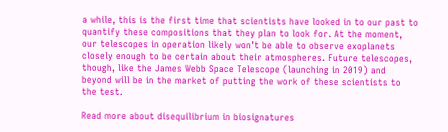a while, this is the first time that scientists have looked in to our past to quantify these compositions that they plan to look for. At the moment, our telescopes in operation likely won’t be able to observe exoplanets closely enough to be certain about their atmospheres. Future telescopes, though, like the James Webb Space Telescope (launching in 2019) and beyond will be in the market of putting the work of these scientists to the test.

Read more about disequilibrium in biosignatures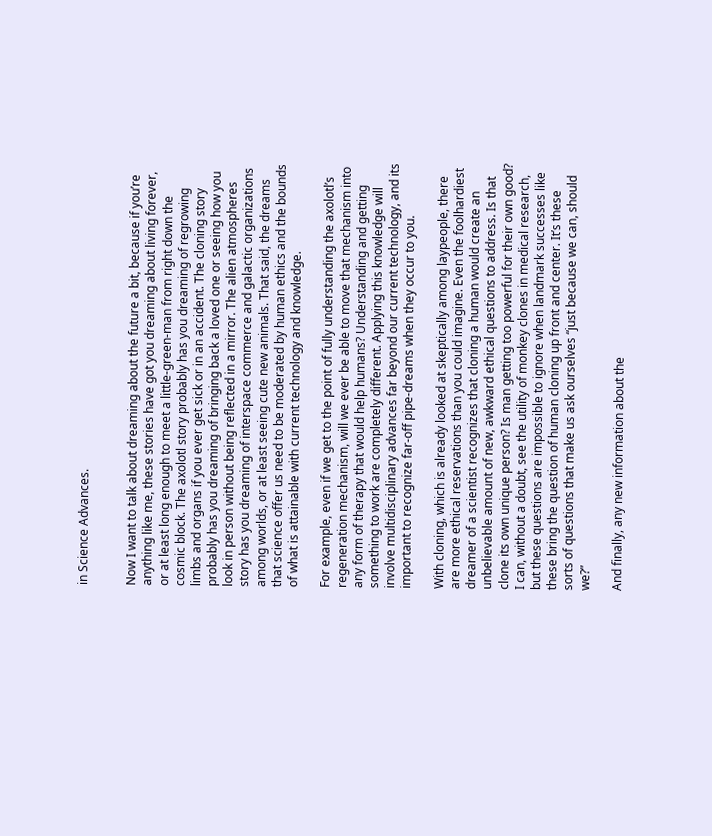in Science Advances.


Now I want to talk about dreaming about the future a bit, because if you’re anything like me, these stories have got you dreaming about living forever, or at least long enough to meet a little-green-man from right down the cosmic block. The axolotl story probably has you dreaming of regrowing limbs and organs if you ever get sick or in an accident. The cloning story probably has you dreaming of bringing back a loved one or seeing how you look in person without being reflected in a mirror. The alien atmospheres story has you dreaming of interspace commerce and galactic organizations among worlds, or at least seeing cute new animals. That said, the dreams that science offer us need to be moderated by human ethics and the bounds of what is attainable with current technology and knowledge.

For example, even if we get to the point of fully understanding the axolotl’s regeneration mechanism, will we ever be able to move that mechanism into any form of therapy that would help humans? Understanding and getting something to work are completely different. Applying this knowledge will involve multidisciplinary advances far beyond our current technology, and its important to recognize far-off pipe-dreams when they occur to you.

With cloning, which is already looked at skeptically among laypeople, there are more ethical reservations than you could imagine. Even the foolhardiest dreamer of a scientist recognizes that cloning a human would create an unbelievable amount of new, awkward ethical questions to address. Is that clone its own unique person? Is man getting too powerful for their own good? I can, without a doubt, see the utility of monkey clones in medical research, but these questions are impossible to ignore when landmark successes like these bring the question of human cloning up front and center. It’s these sorts of questions that make us ask ourselves “just because we can, should we?”

And finally, any new information about the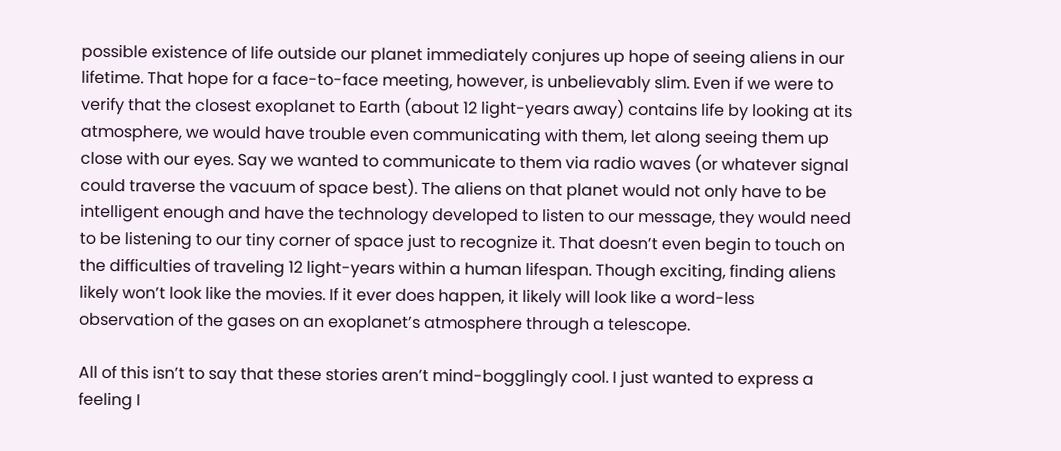possible existence of life outside our planet immediately conjures up hope of seeing aliens in our lifetime. That hope for a face-to-face meeting, however, is unbelievably slim. Even if we were to verify that the closest exoplanet to Earth (about 12 light-years away) contains life by looking at its atmosphere, we would have trouble even communicating with them, let along seeing them up close with our eyes. Say we wanted to communicate to them via radio waves (or whatever signal could traverse the vacuum of space best). The aliens on that planet would not only have to be intelligent enough and have the technology developed to listen to our message, they would need to be listening to our tiny corner of space just to recognize it. That doesn’t even begin to touch on the difficulties of traveling 12 light-years within a human lifespan. Though exciting, finding aliens likely won’t look like the movies. If it ever does happen, it likely will look like a word-less observation of the gases on an exoplanet’s atmosphere through a telescope.

All of this isn’t to say that these stories aren’t mind-bogglingly cool. I just wanted to express a feeling I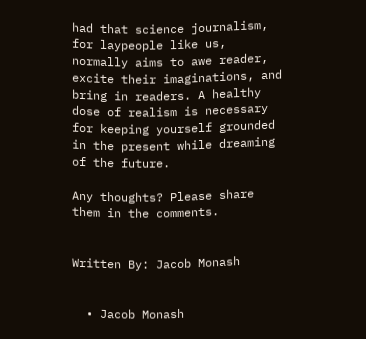had that science journalism, for laypeople like us, normally aims to awe reader, excite their imaginations, and bring in readers. A healthy dose of realism is necessary for keeping yourself grounded in the present while dreaming of the future.

Any thoughts? Please share them in the comments.


Written By: Jacob Monash


  • Jacob Monash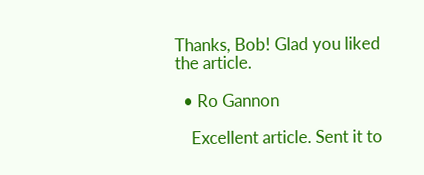Thanks, Bob! Glad you liked the article.

  • Ro Gannon

    Excellent article. Sent it to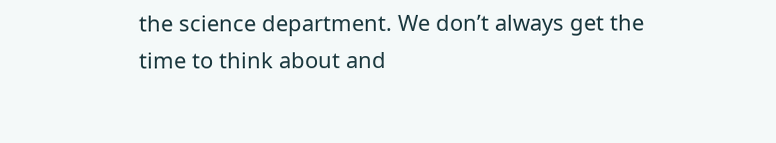the science department. We don’t always get the time to think about and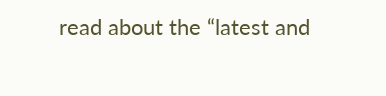read about the “latest and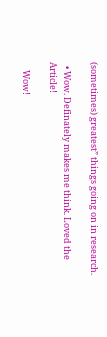(sometimes) greatest” things going on in research.

  • Wow. Definately makes me think. Loved the Article!

    Wow!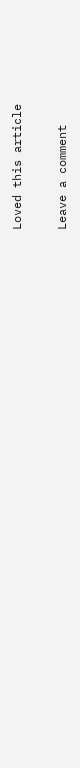Loved this article

Leave a comment